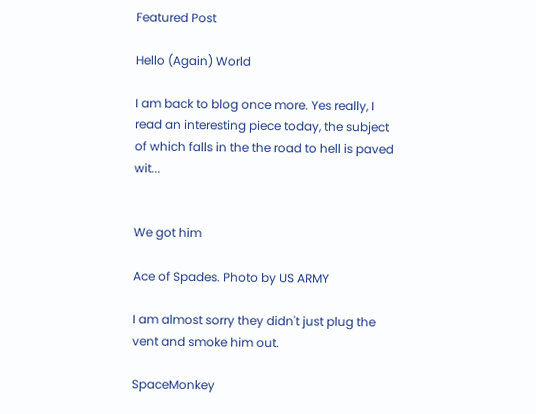Featured Post

Hello (Again) World

I am back to blog once more. Yes really, I read an interesting piece today, the subject of which falls in the the road to hell is paved wit...


We got him

Ace of Spades. Photo by US ARMY

I am almost sorry they didn't just plug the vent and smoke him out.

SpaceMonkey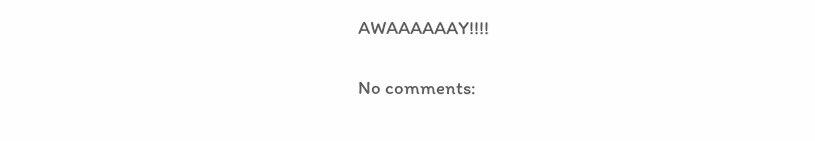AWAAAAAAY!!!!

No comments: